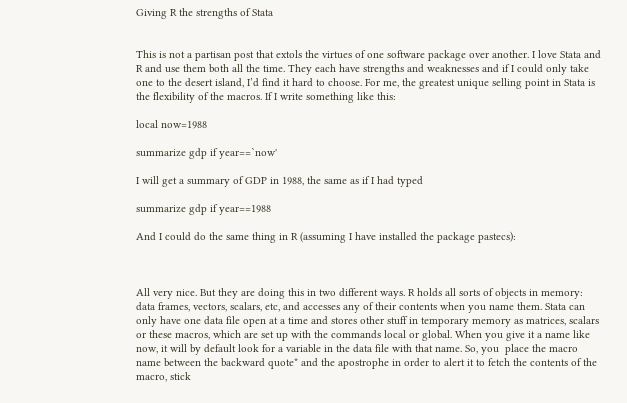Giving R the strengths of Stata


This is not a partisan post that extols the virtues of one software package over another. I love Stata and R and use them both all the time. They each have strengths and weaknesses and if I could only take one to the desert island, I’d find it hard to choose. For me, the greatest unique selling point in Stata is the flexibility of the macros. If I write something like this:

local now=1988

summarize gdp if year==`now'

I will get a summary of GDP in 1988, the same as if I had typed

summarize gdp if year==1988

And I could do the same thing in R (assuming I have installed the package pastecs):



All very nice. But they are doing this in two different ways. R holds all sorts of objects in memory: data frames, vectors, scalars, etc, and accesses any of their contents when you name them. Stata can only have one data file open at a time and stores other stuff in temporary memory as matrices, scalars or these macros, which are set up with the commands local or global. When you give it a name like now, it will by default look for a variable in the data file with that name. So, you  place the macro name between the backward quote* and the apostrophe in order to alert it to fetch the contents of the macro, stick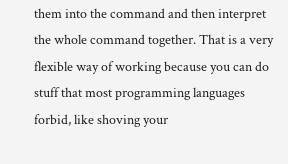them into the command and then interpret the whole command together. That is a very flexible way of working because you can do stuff that most programming languages forbid, like shoving your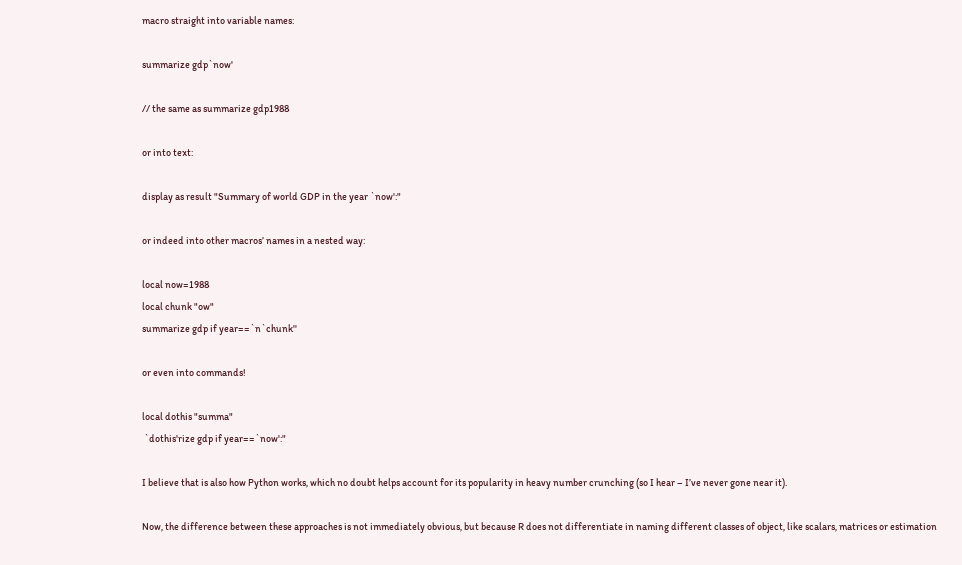macro straight into variable names:

summarize gdp`now'

// the same as summarize gdp1988

or into text:

display as result "Summary of world GDP in the year `now':"

or indeed into other macros’ names in a nested way:

local now=1988
local chunk "ow"
summarize gdp if year==`n`chunk''

or even into commands!

local dothis "summa"
 `dothis'rize gdp if year==`now':"

I believe that is also how Python works, which no doubt helps account for its popularity in heavy number crunching (so I hear – I’ve never gone near it).

Now, the difference between these approaches is not immediately obvious, but because R does not differentiate in naming different classes of object, like scalars, matrices or estimation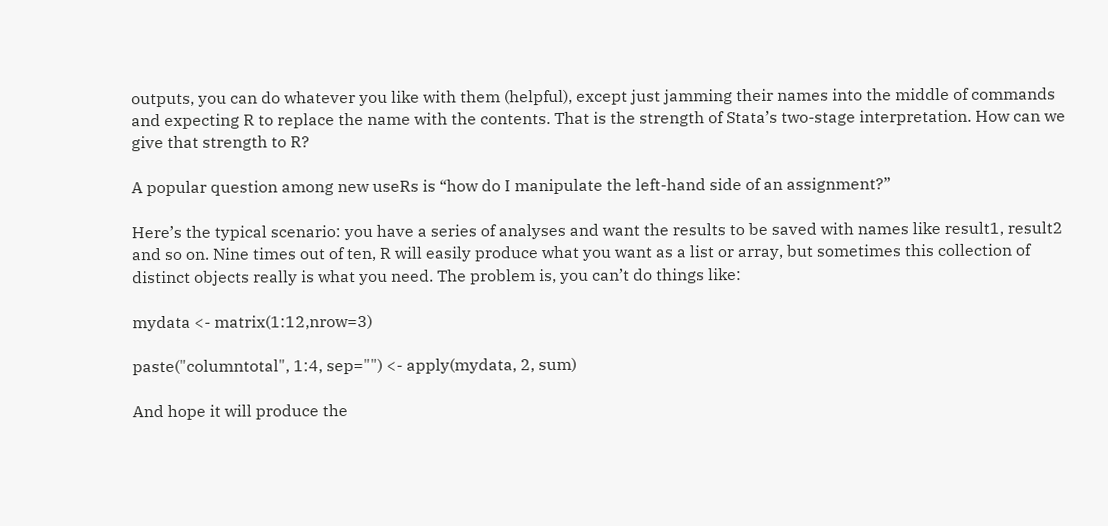outputs, you can do whatever you like with them (helpful), except just jamming their names into the middle of commands and expecting R to replace the name with the contents. That is the strength of Stata’s two-stage interpretation. How can we give that strength to R?

A popular question among new useRs is “how do I manipulate the left-hand side of an assignment?”

Here’s the typical scenario: you have a series of analyses and want the results to be saved with names like result1, result2 and so on. Nine times out of ten, R will easily produce what you want as a list or array, but sometimes this collection of distinct objects really is what you need. The problem is, you can’t do things like:

mydata <- matrix(1:12,nrow=3)

paste("columntotal", 1:4, sep="") <- apply(mydata, 2, sum)

And hope it will produce the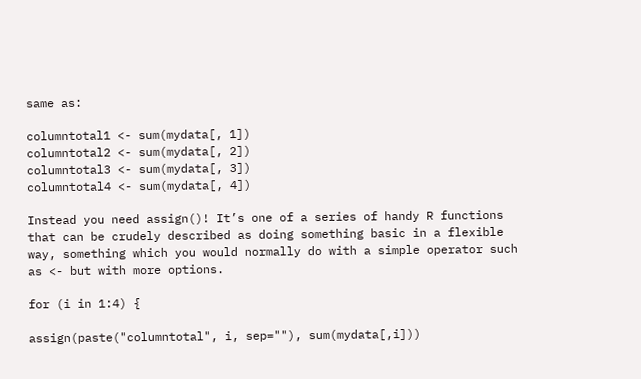same as:

columntotal1 <- sum(mydata[, 1])
columntotal2 <- sum(mydata[, 2])
columntotal3 <- sum(mydata[, 3])
columntotal4 <- sum(mydata[, 4])

Instead you need assign()! It’s one of a series of handy R functions that can be crudely described as doing something basic in a flexible way, something which you would normally do with a simple operator such as <- but with more options.

for (i in 1:4) {

assign(paste("columntotal", i, sep=""), sum(mydata[,i]))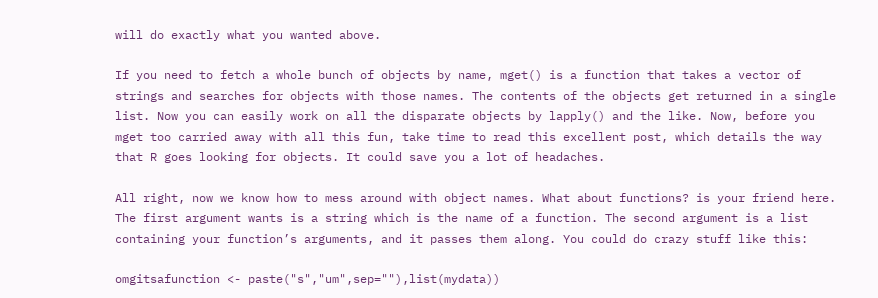will do exactly what you wanted above.

If you need to fetch a whole bunch of objects by name, mget() is a function that takes a vector of strings and searches for objects with those names. The contents of the objects get returned in a single list. Now you can easily work on all the disparate objects by lapply() and the like. Now, before you mget too carried away with all this fun, take time to read this excellent post, which details the way that R goes looking for objects. It could save you a lot of headaches.

All right, now we know how to mess around with object names. What about functions? is your friend here. The first argument wants is a string which is the name of a function. The second argument is a list containing your function’s arguments, and it passes them along. You could do crazy stuff like this:

omgitsafunction <- paste("s","um",sep=""),list(mydata))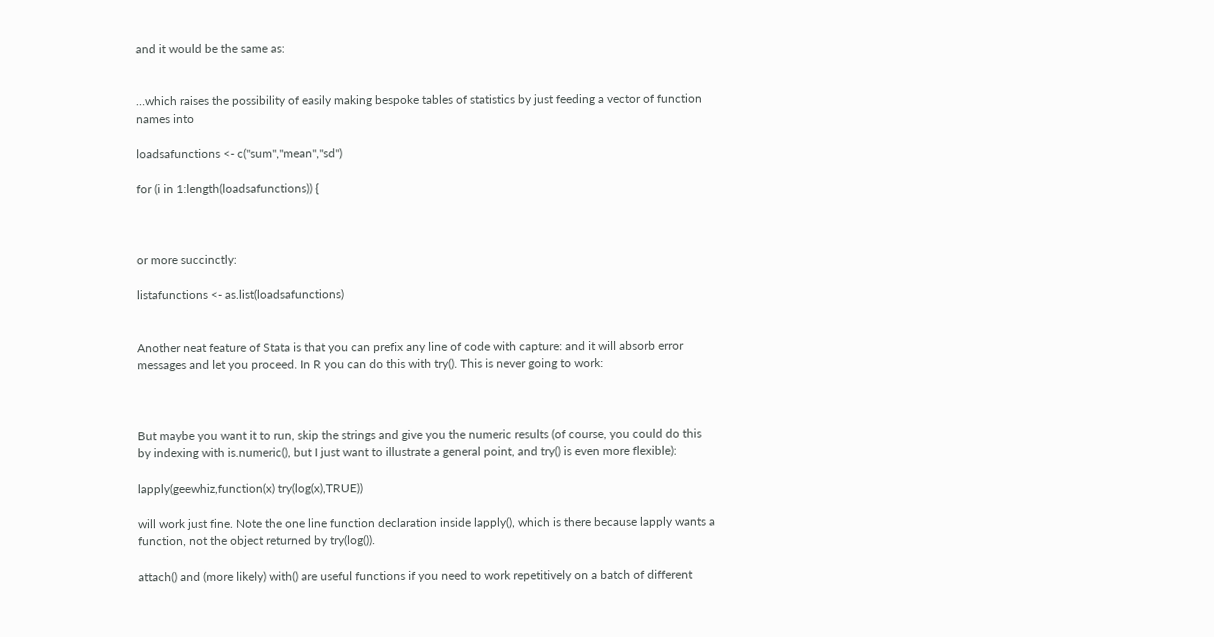and it would be the same as:


…which raises the possibility of easily making bespoke tables of statistics by just feeding a vector of function names into

loadsafunctions <- c("sum","mean","sd")

for (i in 1:length(loadsafunctions)) {



or more succinctly:

listafunctions <- as.list(loadsafunctions)


Another neat feature of Stata is that you can prefix any line of code with capture: and it will absorb error messages and let you proceed. In R you can do this with try(). This is never going to work:



But maybe you want it to run, skip the strings and give you the numeric results (of course, you could do this by indexing with is.numeric(), but I just want to illustrate a general point, and try() is even more flexible):

lapply(geewhiz,function(x) try(log(x),TRUE))

will work just fine. Note the one line function declaration inside lapply(), which is there because lapply wants a function, not the object returned by try(log()).

attach() and (more likely) with() are useful functions if you need to work repetitively on a batch of different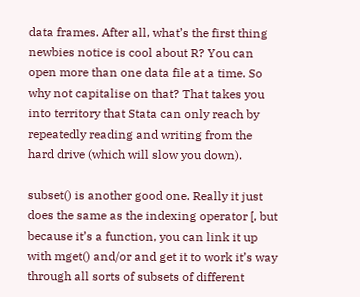data frames. After all, what’s the first thing newbies notice is cool about R? You can open more than one data file at a time. So why not capitalise on that? That takes you into territory that Stata can only reach by repeatedly reading and writing from the hard drive (which will slow you down).

subset() is another good one. Really it just does the same as the indexing operator [, but because it’s a function, you can link it up with mget() and/or and get it to work it’s way through all sorts of subsets of different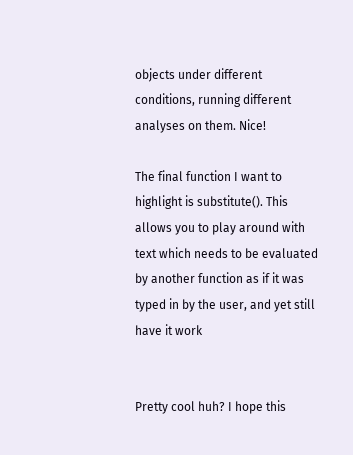objects under different conditions, running different analyses on them. Nice!

The final function I want to highlight is substitute(). This allows you to play around with text which needs to be evaluated by another function as if it was typed in by the user, and yet still have it work


Pretty cool huh? I hope this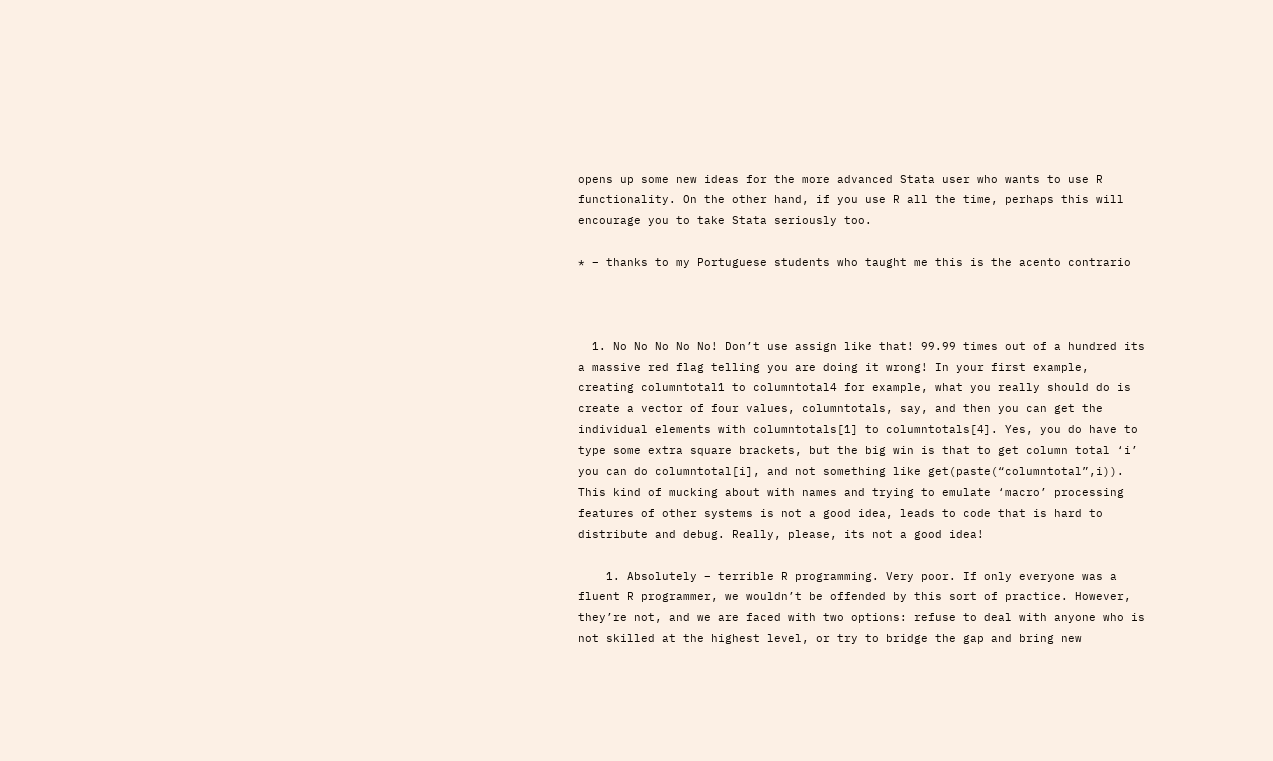opens up some new ideas for the more advanced Stata user who wants to use R functionality. On the other hand, if you use R all the time, perhaps this will encourage you to take Stata seriously too.

* – thanks to my Portuguese students who taught me this is the acento contrario



  1. No No No No No! Don’t use assign like that! 99.99 times out of a hundred its a massive red flag telling you are doing it wrong! In your first example, creating columntotal1 to columntotal4 for example, what you really should do is create a vector of four values, columntotals, say, and then you can get the individual elements with columntotals[1] to columntotals[4]. Yes, you do have to type some extra square brackets, but the big win is that to get column total ‘i’ you can do columntotal[i], and not something like get(paste(“columntotal”,i)). This kind of mucking about with names and trying to emulate ‘macro’ processing features of other systems is not a good idea, leads to code that is hard to distribute and debug. Really, please, its not a good idea!

    1. Absolutely – terrible R programming. Very poor. If only everyone was a fluent R programmer, we wouldn’t be offended by this sort of practice. However, they’re not, and we are faced with two options: refuse to deal with anyone who is not skilled at the highest level, or try to bridge the gap and bring new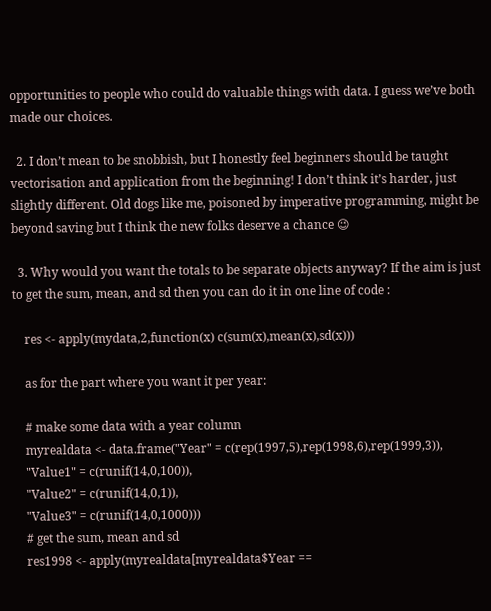opportunities to people who could do valuable things with data. I guess we’ve both made our choices.

  2. I don’t mean to be snobbish, but I honestly feel beginners should be taught vectorisation and application from the beginning! I don’t think it’s harder, just slightly different. Old dogs like me, poisoned by imperative programming, might be beyond saving but I think the new folks deserve a chance 😉

  3. Why would you want the totals to be separate objects anyway? If the aim is just to get the sum, mean, and sd then you can do it in one line of code :

    res <- apply(mydata,2,function(x) c(sum(x),mean(x),sd(x)))

    as for the part where you want it per year:

    # make some data with a year column
    myrealdata <- data.frame("Year" = c(rep(1997,5),rep(1998,6),rep(1999,3)),
    "Value1" = c(runif(14,0,100)),
    "Value2" = c(runif(14,0,1)),
    "Value3" = c(runif(14,0,1000)))
    # get the sum, mean and sd
    res1998 <- apply(myrealdata[myrealdata$Year ==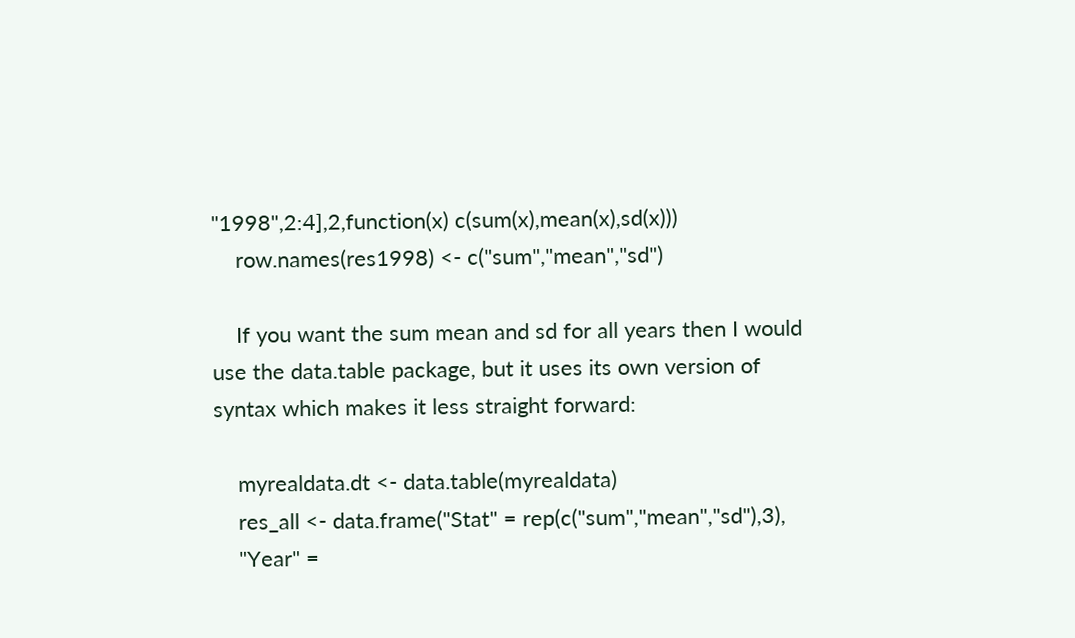"1998",2:4],2,function(x) c(sum(x),mean(x),sd(x)))
    row.names(res1998) <- c("sum","mean","sd")

    If you want the sum mean and sd for all years then I would use the data.table package, but it uses its own version of syntax which makes it less straight forward:

    myrealdata.dt <- data.table(myrealdata)
    res_all <- data.frame("Stat" = rep(c("sum","mean","sd"),3),
    "Year" =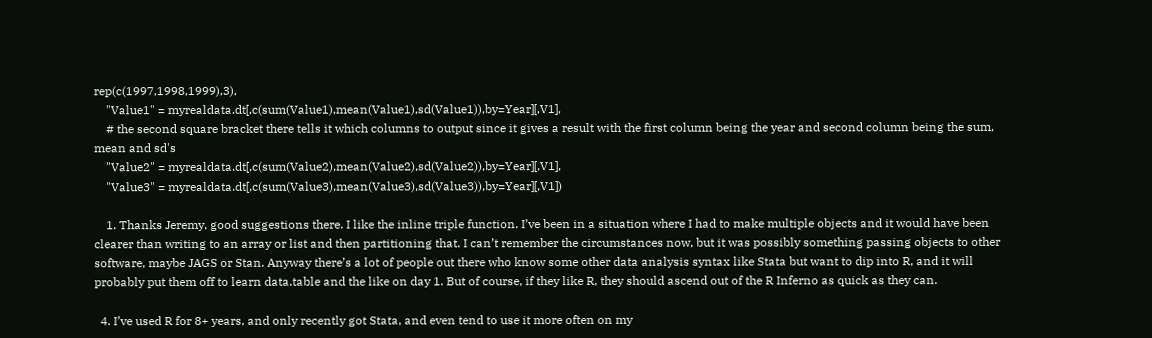rep(c(1997,1998,1999),3),
    "Value1" = myrealdata.dt[,c(sum(Value1),mean(Value1),sd(Value1)),by=Year][,V1],
    # the second square bracket there tells it which columns to output since it gives a result with the first column being the year and second column being the sum, mean and sd's
    "Value2" = myrealdata.dt[,c(sum(Value2),mean(Value2),sd(Value2)),by=Year][,V1],
    "Value3" = myrealdata.dt[,c(sum(Value3),mean(Value3),sd(Value3)),by=Year][,V1])

    1. Thanks Jeremy, good suggestions there. I like the inline triple function. I’ve been in a situation where I had to make multiple objects and it would have been clearer than writing to an array or list and then partitioning that. I can’t remember the circumstances now, but it was possibly something passing objects to other software, maybe JAGS or Stan. Anyway there’s a lot of people out there who know some other data analysis syntax like Stata but want to dip into R, and it will probably put them off to learn data.table and the like on day 1. But of course, if they like R, they should ascend out of the R Inferno as quick as they can.

  4. I’ve used R for 8+ years, and only recently got Stata, and even tend to use it more often on my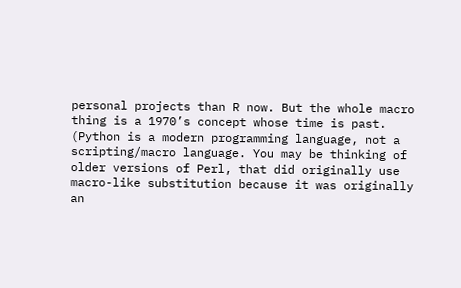personal projects than R now. But the whole macro thing is a 1970’s concept whose time is past. (Python is a modern programming language, not a scripting/macro language. You may be thinking of older versions of Perl, that did originally use macro-like substitution because it was originally an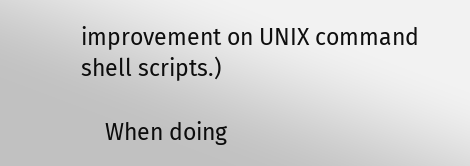improvement on UNIX command shell scripts.)

    When doing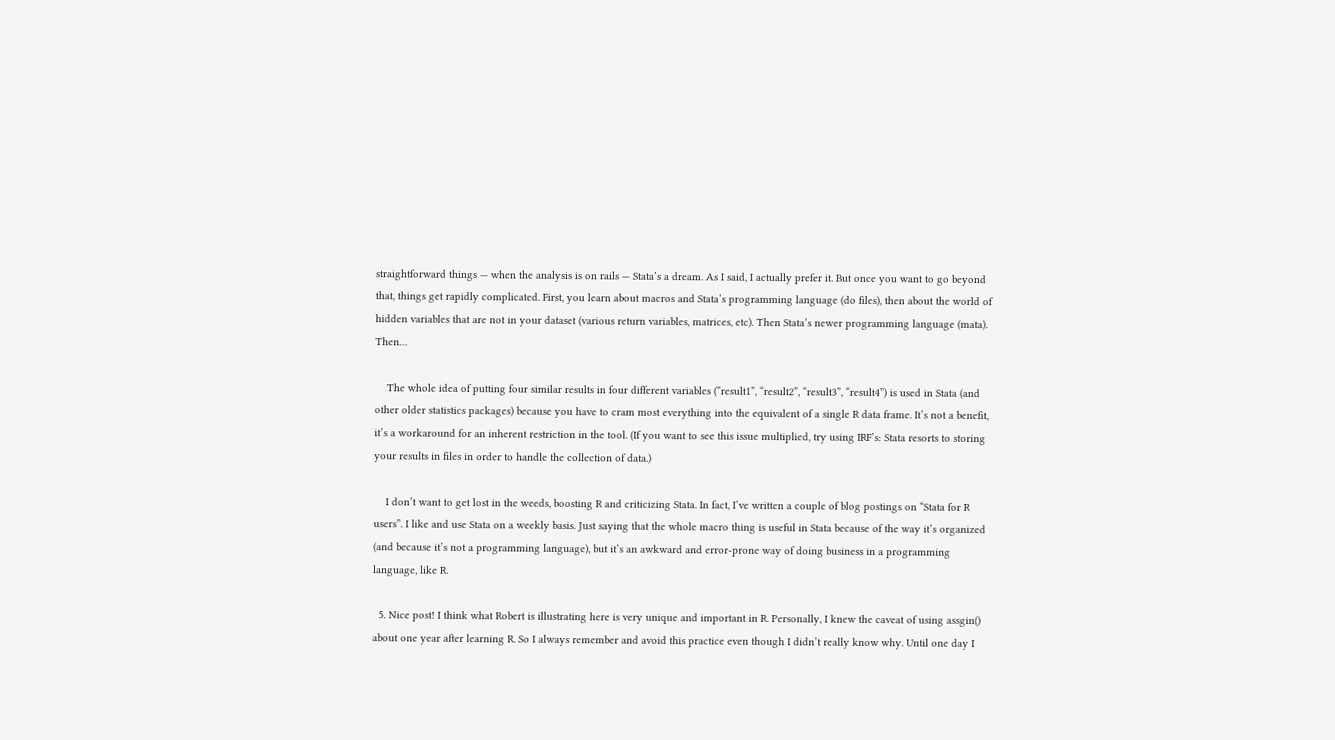straightforward things — when the analysis is on rails — Stata’s a dream. As I said, I actually prefer it. But once you want to go beyond that, things get rapidly complicated. First, you learn about macros and Stata’s programming language (do files), then about the world of hidden variables that are not in your dataset (various return variables, matrices, etc). Then Stata’s newer programming language (mata). Then…

    The whole idea of putting four similar results in four different variables (“result1”, “result2”, “result3”, “result4”) is used in Stata (and other older statistics packages) because you have to cram most everything into the equivalent of a single R data frame. It’s not a benefit, it’s a workaround for an inherent restriction in the tool. (If you want to see this issue multiplied, try using IRF’s: Stata resorts to storing your results in files in order to handle the collection of data.)

    I don’t want to get lost in the weeds, boosting R and criticizing Stata. In fact, I’ve written a couple of blog postings on “Stata for R users”. I like and use Stata on a weekly basis. Just saying that the whole macro thing is useful in Stata because of the way it’s organized (and because it’s not a programming language), but it’s an awkward and error-prone way of doing business in a programming language, like R.

  5. Nice post! I think what Robert is illustrating here is very unique and important in R. Personally, I knew the caveat of using assgin() about one year after learning R. So I always remember and avoid this practice even though I didn’t really know why. Until one day I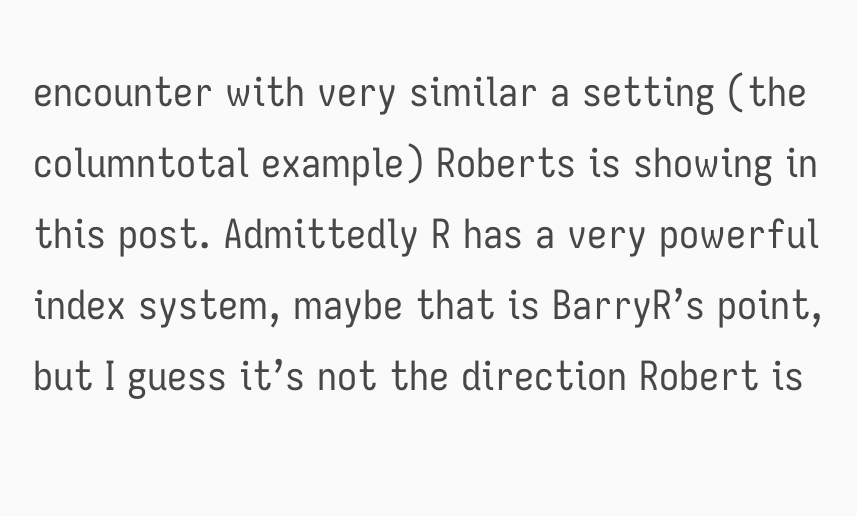encounter with very similar a setting (the columntotal example) Roberts is showing in this post. Admittedly R has a very powerful index system, maybe that is BarryR’s point, but I guess it’s not the direction Robert is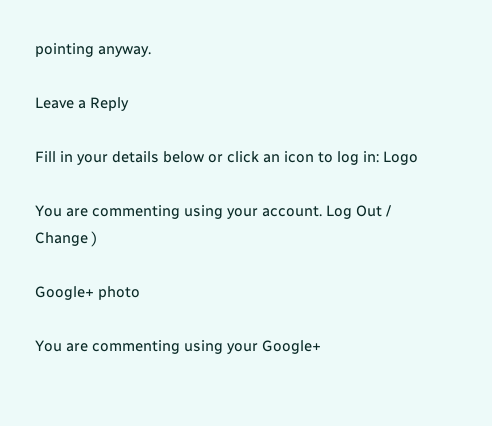pointing anyway.

Leave a Reply

Fill in your details below or click an icon to log in: Logo

You are commenting using your account. Log Out /  Change )

Google+ photo

You are commenting using your Google+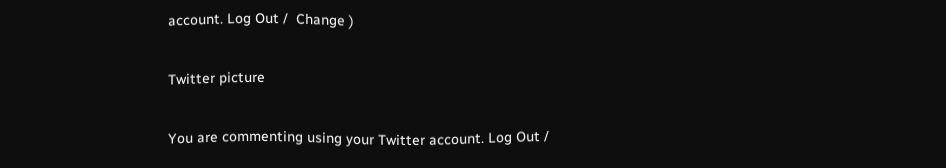account. Log Out /  Change )

Twitter picture

You are commenting using your Twitter account. Log Out /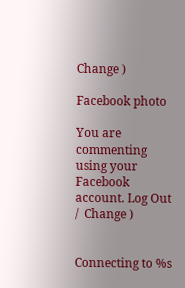Change )

Facebook photo

You are commenting using your Facebook account. Log Out /  Change )


Connecting to %s